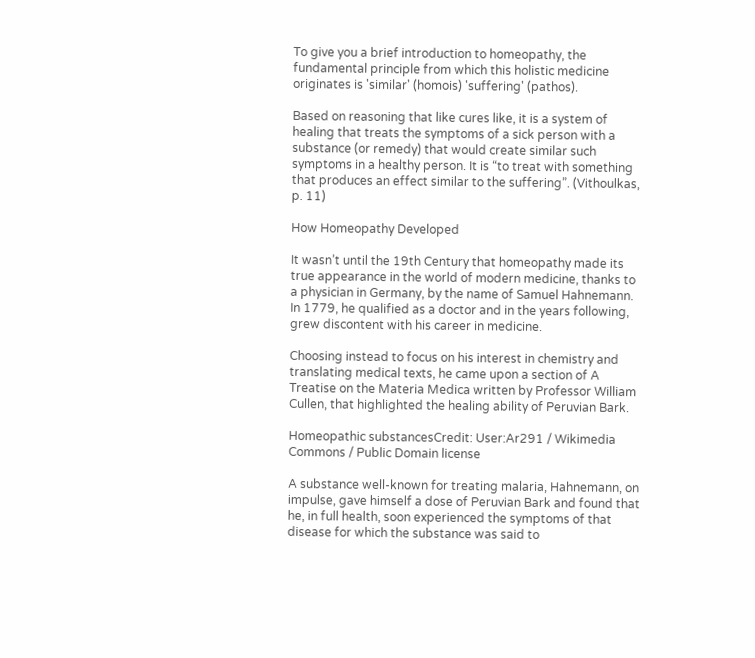To give you a brief introduction to homeopathy, the fundamental principle from which this holistic medicine originates is 'similar' (homois) 'suffering' (pathos).

Based on reasoning that like cures like, it is a system of healing that treats the symptoms of a sick person with a substance (or remedy) that would create similar such symptoms in a healthy person. It is “to treat with something that produces an effect similar to the suffering”. (Vithoulkas, p. 11)

How Homeopathy Developed

It wasn’t until the 19th Century that homeopathy made its true appearance in the world of modern medicine, thanks to a physician in Germany, by the name of Samuel Hahnemann. In 1779, he qualified as a doctor and in the years following, grew discontent with his career in medicine.

Choosing instead to focus on his interest in chemistry and translating medical texts, he came upon a section of A Treatise on the Materia Medica written by Professor William Cullen, that highlighted the healing ability of Peruvian Bark.

Homeopathic substancesCredit: User:Ar291 / Wikimedia Commons / Public Domain license

A substance well-known for treating malaria, Hahnemann, on impulse, gave himself a dose of Peruvian Bark and found that he, in full health, soon experienced the symptoms of that disease for which the substance was said to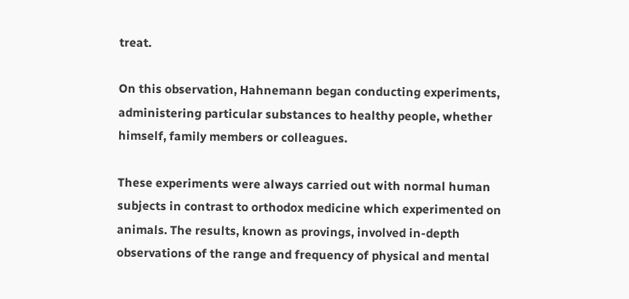treat.

On this observation, Hahnemann began conducting experiments, administering particular substances to healthy people, whether himself, family members or colleagues.

These experiments were always carried out with normal human subjects in contrast to orthodox medicine which experimented on animals. The results, known as provings, involved in-depth observations of the range and frequency of physical and mental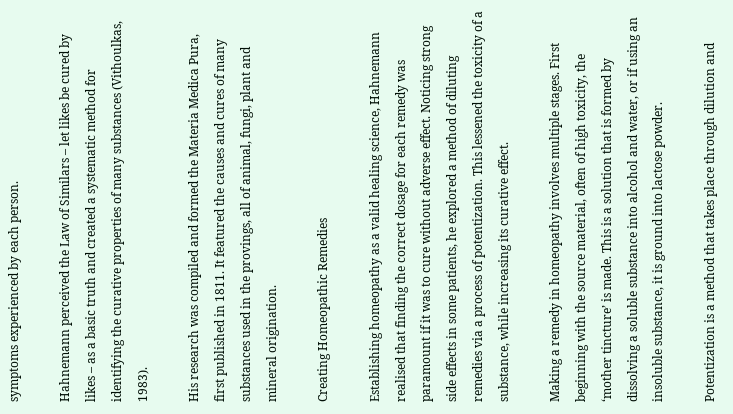symptoms experienced by each person.

Hahnemann perceived the Law of Similars – let likes be cured by likes – as a basic truth and created a systematic method for identifying the curative properties of many substances (Vithoulkas, 1983).

His research was compiled and formed the Materia Medica Pura, first published in 1811. It featured the causes and cures of many substances used in the provings, all of animal, fungi, plant and mineral origination.

Creating Homeopathic Remedies

Establishing homeopathy as a valid healing science, Hahnemann realised that finding the correct dosage for each remedy was paramount if it was to cure without adverse effect. Noticing strong side effects in some patients, he explored a method of diluting remedies via a process of potentization. This lessened the toxicity of a substance, while increasing its curative effect.

Making a remedy in homeopathy involves multiple stages. First beginning with the source material, often of high toxicity, the ‘mother tincture’ is made. This is a solution that is formed by dissolving a soluble substance into alcohol and water, or if using an insoluble substance, it is ground into lactose powder.

Potentization is a method that takes place through dilution and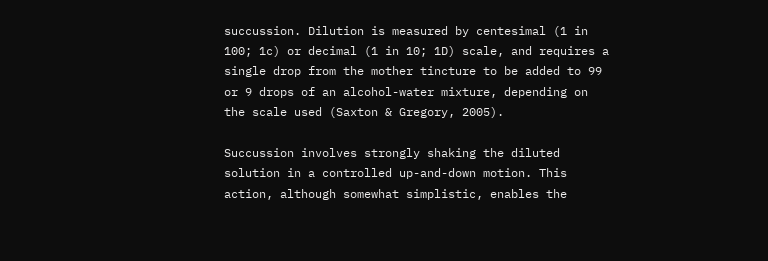succussion. Dilution is measured by centesimal (1 in 100; 1c) or decimal (1 in 10; 1D) scale, and requires a single drop from the mother tincture to be added to 99 or 9 drops of an alcohol-water mixture, depending on the scale used (Saxton & Gregory, 2005).

Succussion involves strongly shaking the diluted solution in a controlled up-and-down motion. This action, although somewhat simplistic, enables the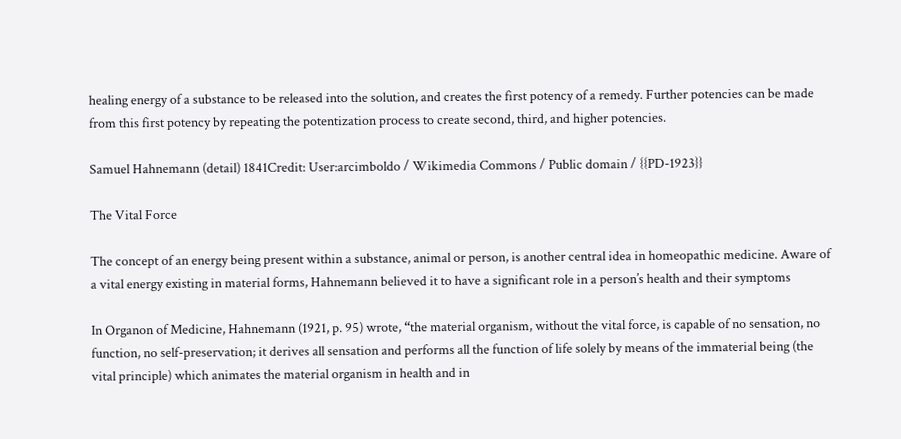healing energy of a substance to be released into the solution, and creates the first potency of a remedy. Further potencies can be made from this first potency by repeating the potentization process to create second, third, and higher potencies.

Samuel Hahnemann (detail) 1841Credit: User:arcimboldo / Wikimedia Commons / Public domain / {{PD-1923}}

The Vital Force

The concept of an energy being present within a substance, animal or person, is another central idea in homeopathic medicine. Aware of a vital energy existing in material forms, Hahnemann believed it to have a significant role in a person’s health and their symptoms

In Organon of Medicine, Hahnemann (1921, p. 95) wrote, “the material organism, without the vital force, is capable of no sensation, no function, no self-preservation; it derives all sensation and performs all the function of life solely by means of the immaterial being (the vital principle) which animates the material organism in health and in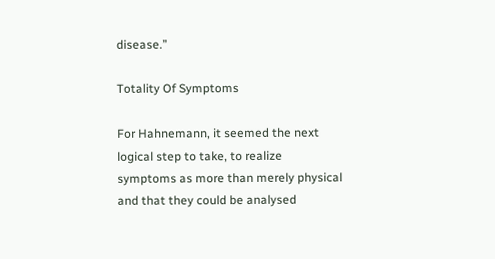disease.”

Totality Of Symptoms

For Hahnemann, it seemed the next logical step to take, to realize symptoms as more than merely physical and that they could be analysed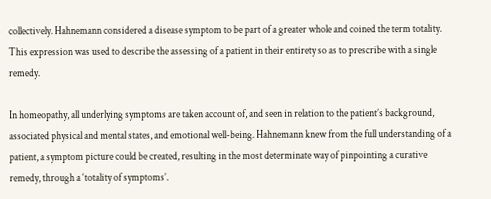collectively. Hahnemann considered a disease symptom to be part of a greater whole and coined the term totality. This expression was used to describe the assessing of a patient in their entirety so as to prescribe with a single remedy.

In homeopathy, all underlying symptoms are taken account of, and seen in relation to the patient’s background, associated physical and mental states, and emotional well-being. Hahnemann knew from the full understanding of a patient, a symptom picture could be created, resulting in the most determinate way of pinpointing a curative remedy, through a ‘totality of symptoms’.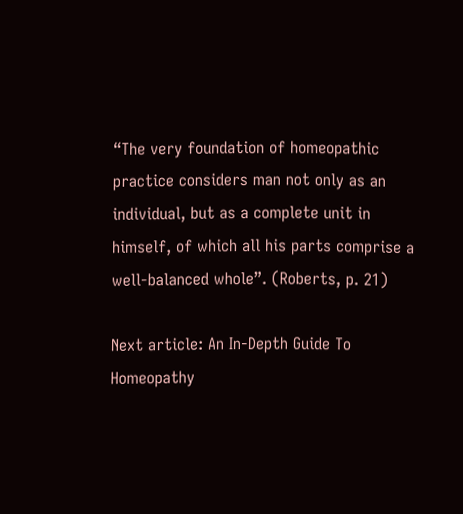“The very foundation of homeopathic practice considers man not only as an individual, but as a complete unit in himself, of which all his parts comprise a well-balanced whole”. (Roberts, p. 21)

Next article: An In-Depth Guide To Homeopathy